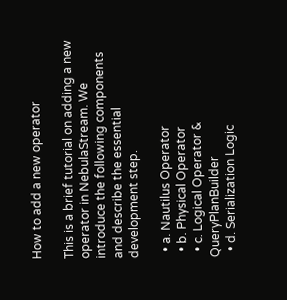How to add a new operator

This is a brief tutorial on adding a new operator in NebulaStream. We introduce the following components and describe the essential development step.

  • a. Nautilus Operator
  • b. Physical Operator
  • c. Logical Operator & QueryPlanBuilder
  • d. Serialization Logic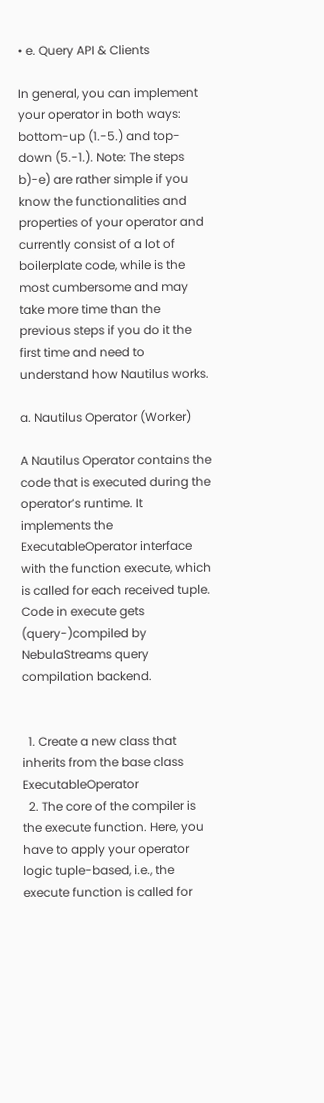• e. Query API & Clients

In general, you can implement your operator in both ways: bottom-up (1.-5.) and top-down (5.-1.). Note: The steps b)-e) are rather simple if you know the functionalities and properties of your operator and currently consist of a lot of boilerplate code, while is the most cumbersome and may take more time than the previous steps if you do it the first time and need to understand how Nautilus works.

a. Nautilus Operator (Worker)

A Nautilus Operator contains the code that is executed during the operator’s runtime. It implements the ExecutableOperator interface with the function execute, which is called for each received tuple. Code in execute gets (query-)compiled by NebulaStreams query compilation backend.


  1. Create a new class that inherits from the base class ExecutableOperator
  2. The core of the compiler is the execute function. Here, you have to apply your operator logic tuple-based, i.e., the execute function is called for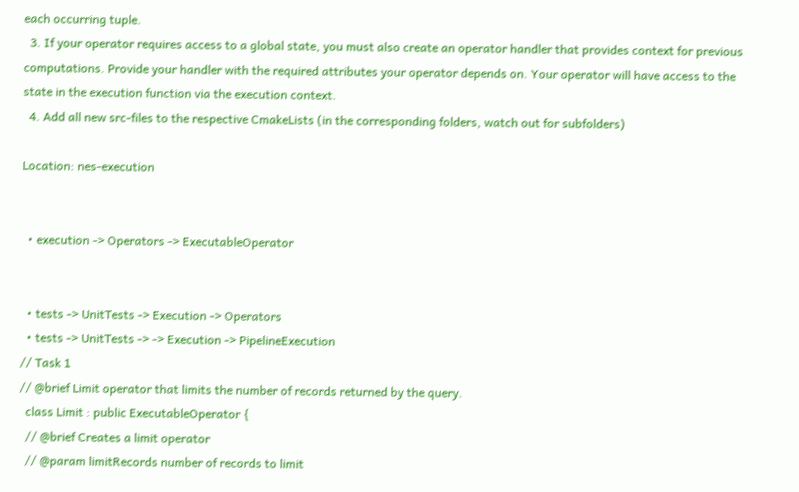each occurring tuple.
  3. If your operator requires access to a global state, you must also create an operator handler that provides context for previous computations. Provide your handler with the required attributes your operator depends on. Your operator will have access to the state in the execution function via the execution context.
  4. Add all new src-files to the respective CmakeLists (in the corresponding folders, watch out for subfolders)

Location: nes-execution


  • execution -> Operators -> ExecutableOperator


  • tests -> UnitTests -> Execution -> Operators
  • tests -> UnitTests -> -> Execution -> PipelineExecution
// Task 1
// @brief Limit operator that limits the number of records returned by the query.
  class Limit : public ExecutableOperator {
  // @brief Creates a limit operator
  // @param limitRecords number of records to limit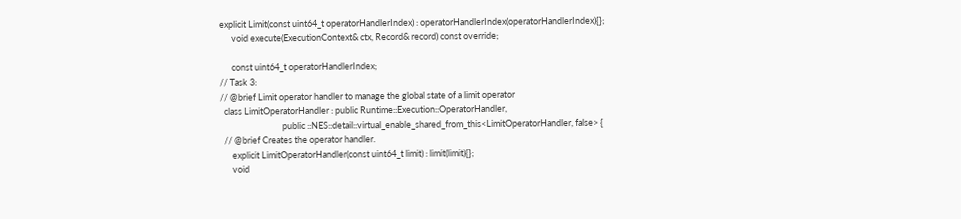explicit Limit(const uint64_t operatorHandlerIndex) : operatorHandlerIndex(operatorHandlerIndex){};
      void execute(ExecutionContext& ctx, Record& record) const override;

      const uint64_t operatorHandlerIndex;
// Task 3:
// @brief Limit operator handler to manage the global state of a limit operator
  class LimitOperatorHandler : public Runtime::Execution::OperatorHandler,
                               public ::NES::detail::virtual_enable_shared_from_this<LimitOperatorHandler, false> {
  // @brief Creates the operator handler.
      explicit LimitOperatorHandler(const uint64_t limit) : limit(limit){};
      void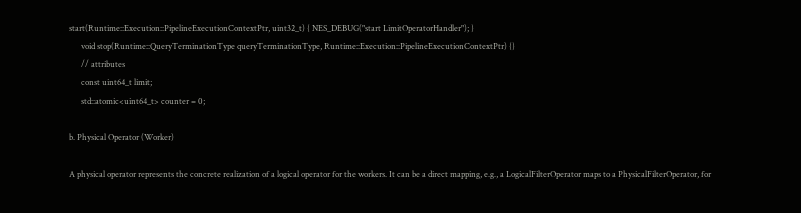start(Runtime::Execution::PipelineExecutionContextPtr, uint32_t) { NES_DEBUG("start LimitOperatorHandler"); }
      void stop(Runtime::QueryTerminationType queryTerminationType, Runtime::Execution::PipelineExecutionContextPtr) {}
      // attributes
      const uint64_t limit;
      std::atomic<uint64_t> counter = 0;

b. Physical Operator (Worker)

A physical operator represents the concrete realization of a logical operator for the workers. It can be a direct mapping, e.g., a LogicalFilterOperator maps to a PhysicalFilterOperator, for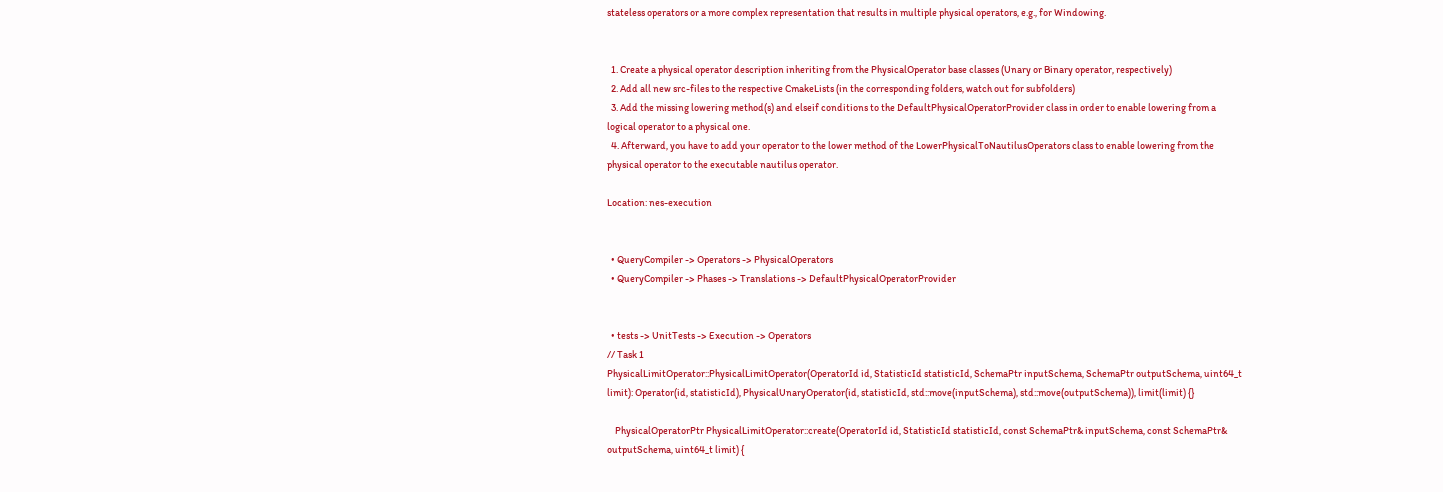stateless operators or a more complex representation that results in multiple physical operators, e.g., for Windowing.


  1. Create a physical operator description inheriting from the PhysicalOperator base classes (Unary or Binary operator, respectively)
  2. Add all new src-files to the respective CmakeLists (in the corresponding folders, watch out for subfolders)
  3. Add the missing lowering method(s) and elseif conditions to the DefaultPhysicalOperatorProvider class in order to enable lowering from a logical operator to a physical one.
  4. Afterward, you have to add your operator to the lower method of the LowerPhysicalToNautilusOperators class to enable lowering from the physical operator to the executable nautilus operator.

Location: nes-execution


  • QueryCompiler -> Operators -> PhysicalOperators
  • QueryCompiler -> Phases -> Translations -> DefaultPhysicalOperatorProvider


  • tests -> UnitTests -> Execution -> Operators
// Task 1
PhysicalLimitOperator::PhysicalLimitOperator(OperatorId id, StatisticId statisticId, SchemaPtr inputSchema, SchemaPtr outputSchema, uint64_t limit): Operator(id, statisticId), PhysicalUnaryOperator(id, statisticId, std::move(inputSchema), std::move(outputSchema)), limit(limit) {}

    PhysicalOperatorPtr PhysicalLimitOperator::create(OperatorId id, StatisticId statisticId, const SchemaPtr& inputSchema, const SchemaPtr& outputSchema, uint64_t limit) {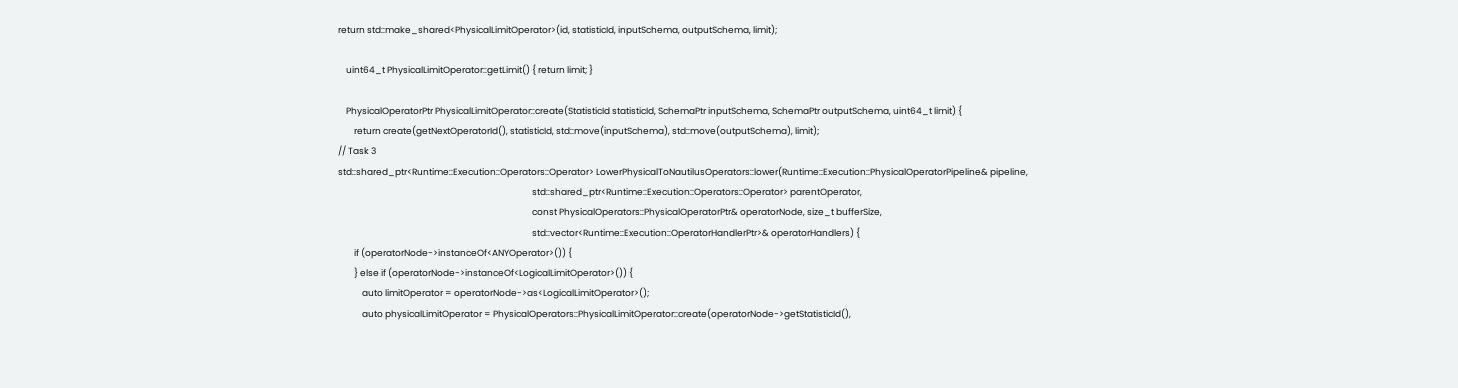return std::make_shared<PhysicalLimitOperator>(id, statisticId, inputSchema, outputSchema, limit);

    uint64_t PhysicalLimitOperator::getLimit() { return limit; }

    PhysicalOperatorPtr PhysicalLimitOperator::create(StatisticId statisticId, SchemaPtr inputSchema, SchemaPtr outputSchema, uint64_t limit) {
        return create(getNextOperatorId(), statisticId, std::move(inputSchema), std::move(outputSchema), limit);
// Task 3
std::shared_ptr<Runtime::Execution::Operators::Operator> LowerPhysicalToNautilusOperators::lower(Runtime::Execution::PhysicalOperatorPipeline& pipeline,
                                                                                                 std::shared_ptr<Runtime::Execution::Operators::Operator> parentOperator,
                                                                                                 const PhysicalOperators::PhysicalOperatorPtr& operatorNode, size_t bufferSize,
                                                                                                 std::vector<Runtime::Execution::OperatorHandlerPtr>& operatorHandlers) {
        if (operatorNode->instanceOf<ANYOperator>()) {
        } else if (operatorNode->instanceOf<LogicalLimitOperator>()) {
            auto limitOperator = operatorNode->as<LogicalLimitOperator>();
            auto physicalLimitOperator = PhysicalOperators::PhysicalLimitOperator::create(operatorNode->getStatisticId(),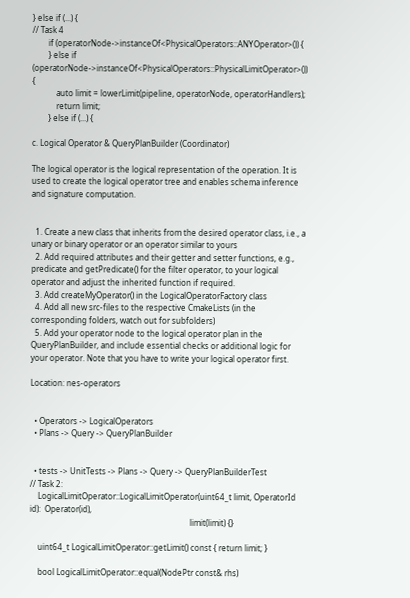} else if (...) {
// Task 4
        if (operatorNode->instanceOf<PhysicalOperators::ANYOperator>()) {
        } else if (operatorNode->instanceOf<PhysicalOperators::PhysicalLimitOperator>()) {
            auto limit = lowerLimit(pipeline, operatorNode, operatorHandlers);
            return limit;
        } else if (...) {

c. Logical Operator & QueryPlanBuilder (Coordinator)

The logical operator is the logical representation of the operation. It is used to create the logical operator tree and enables schema inference and signature computation.


  1. Create a new class that inherits from the desired operator class, i.e., a unary or binary operator or an operator similar to yours
  2. Add required attributes and their getter and setter functions, e.g., predicate and getPredicate() for the filter operator, to your logical operator and adjust the inherited function if required.
  3. Add createMyOperator() in the LogicalOperatorFactory class
  4. Add all new src-files to the respective CmakeLists (in the corresponding folders, watch out for subfolders)
  5. Add your operator node to the logical operator plan in the QueryPlanBuilder, and include essential checks or additional logic for your operator. Note that you have to write your logical operator first.

Location: nes-operators


  • Operators -> LogicalOperators
  • Plans -> Query -> QueryPlanBuilder


  • tests -> UnitTests -> Plans -> Query -> QueryPlanBuilderTest
// Task 2:
    LogicalLimitOperator::LogicalLimitOperator(uint64_t limit, OperatorId id):  Operator(id),
                                                                                limit(limit) {}

    uint64_t LogicalLimitOperator::getLimit() const { return limit; }

    bool LogicalLimitOperator::equal(NodePtr const& rhs)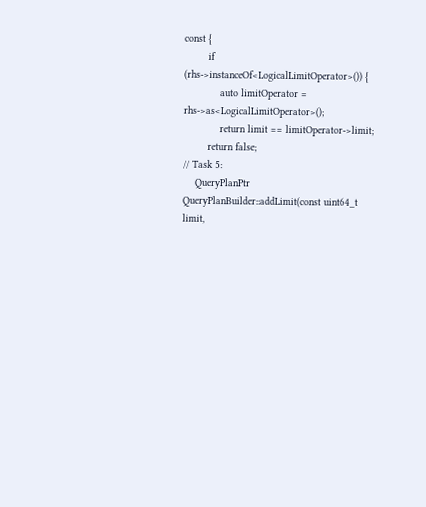const {
        if (rhs->instanceOf<LogicalLimitOperator>()) {
            auto limitOperator = rhs->as<LogicalLimitOperator>();
            return limit == limitOperator->limit;
        return false;
// Task 5:
    QueryPlanPtr QueryPlanBuilder::addLimit(const uint64_t limit,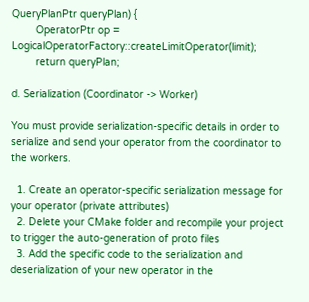QueryPlanPtr queryPlan) {
        OperatorPtr op = LogicalOperatorFactory::createLimitOperator(limit);
        return queryPlan;

d. Serialization (Coordinator -> Worker)

You must provide serialization-specific details in order to serialize and send your operator from the coordinator to the workers.

  1. Create an operator-specific serialization message for your operator (private attributes)
  2. Delete your CMake folder and recompile your project to trigger the auto-generation of proto files
  3. Add the specific code to the serialization and deserialization of your new operator in the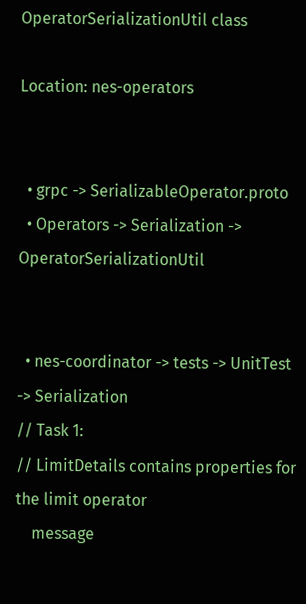OperatorSerializationUtil class

Location: nes-operators


  • grpc -> SerializableOperator.proto
  • Operators -> Serialization -> OperatorSerializationUtil


  • nes-coordinator -> tests -> UnitTest -> Serialization
// Task 1:
// LimitDetails contains properties for the limit operator
    message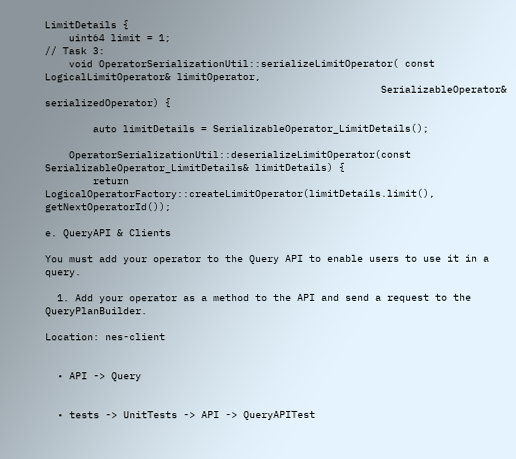LimitDetails {
    uint64 limit = 1;
// Task 3:
    void OperatorSerializationUtil::serializeLimitOperator( const LogicalLimitOperator& limitOperator,
                                                        SerializableOperator& serializedOperator) {

        auto limitDetails = SerializableOperator_LimitDetails();

    OperatorSerializationUtil::deserializeLimitOperator(const SerializableOperator_LimitDetails& limitDetails) {
        return LogicalOperatorFactory::createLimitOperator(limitDetails.limit(), getNextOperatorId());

e. QueryAPI & Clients

You must add your operator to the Query API to enable users to use it in a query.

  1. Add your operator as a method to the API and send a request to the QueryPlanBuilder.

Location: nes-client


  • API -> Query


  • tests -> UnitTests -> API -> QueryAPITest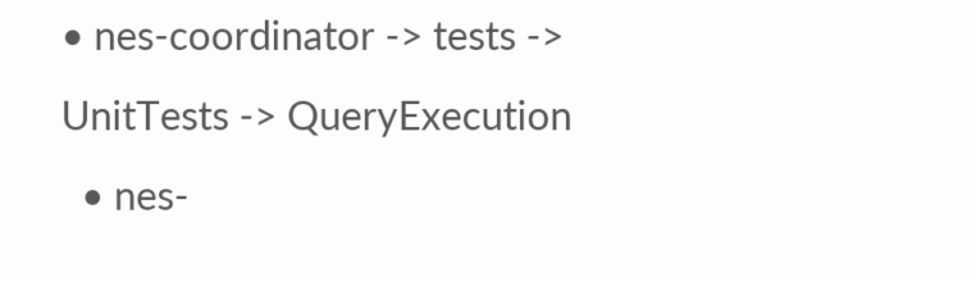• nes-coordinator -> tests -> UnitTests -> QueryExecution
  • nes-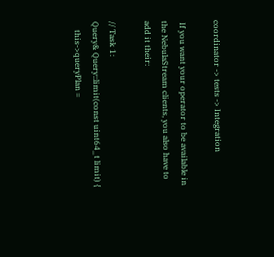coordinator -> tests -> Integration

 If you want your operator to be available in the NebulaStream clients, you also have to add it their:

// Task 1:
Query& Query::limit(const uint64_t limit) {
    this->queryPlan =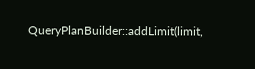QueryPlanBuilder::addLimit(limit,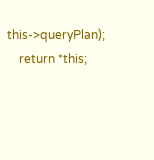this->queryPlan);
    return *this;